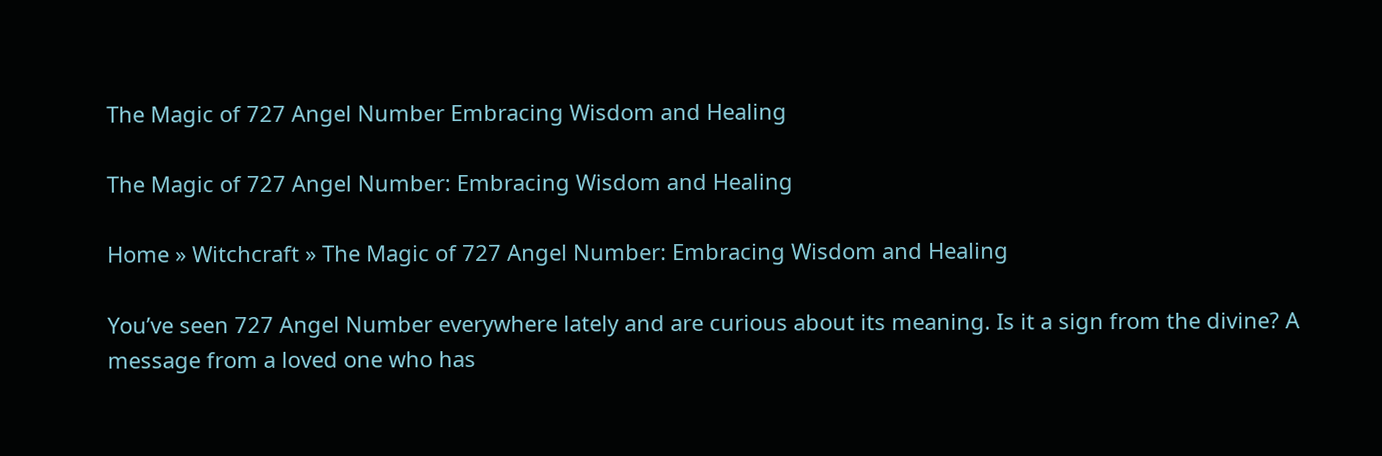The Magic of 727 Angel Number Embracing Wisdom and Healing

The Magic of 727 Angel Number: Embracing Wisdom and Healing

Home » Witchcraft » The Magic of 727 Angel Number: Embracing Wisdom and Healing

You’ve seen 727 Angel Number everywhere lately and are curious about its meaning. Is it a sign from the divine? A message from a loved one who has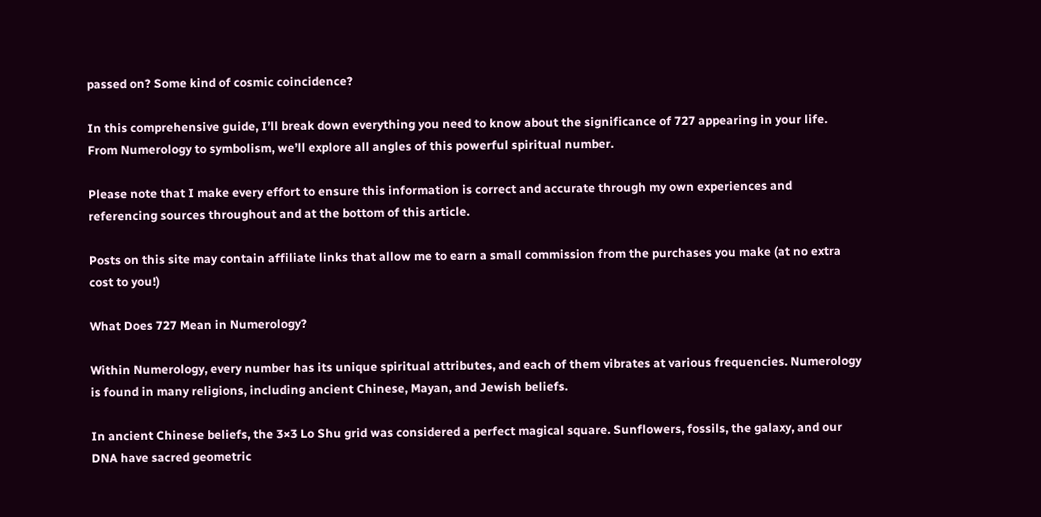passed on? Some kind of cosmic coincidence?

In this comprehensive guide, I’ll break down everything you need to know about the significance of 727 appearing in your life. From Numerology to symbolism, we’ll explore all angles of this powerful spiritual number.

Please note that I make every effort to ensure this information is correct and accurate through my own experiences and referencing sources throughout and at the bottom of this article.

Posts on this site may contain affiliate links that allow me to earn a small commission from the purchases you make (at no extra cost to you!)

What Does 727 Mean in Numerology?

Within Numerology, every number has its unique spiritual attributes, and each of them vibrates at various frequencies. Numerology is found in many religions, including ancient Chinese, Mayan, and Jewish beliefs.

In ancient Chinese beliefs, the 3×3 Lo Shu grid was considered a perfect magical square. Sunflowers, fossils, the galaxy, and our DNA have sacred geometric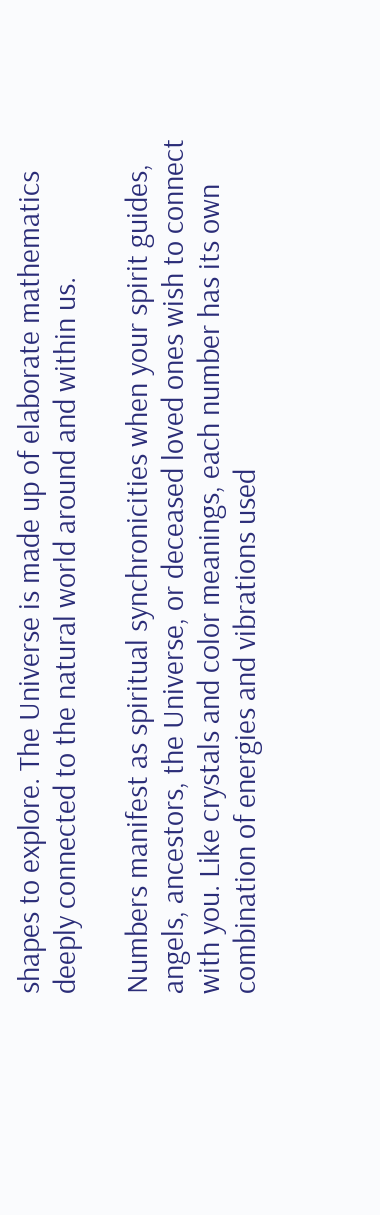shapes to explore. The Universe is made up of elaborate mathematics deeply connected to the natural world around and within us.

Numbers manifest as spiritual synchronicities when your spirit guides, angels, ancestors, the Universe, or deceased loved ones wish to connect with you. Like crystals and color meanings, each number has its own combination of energies and vibrations used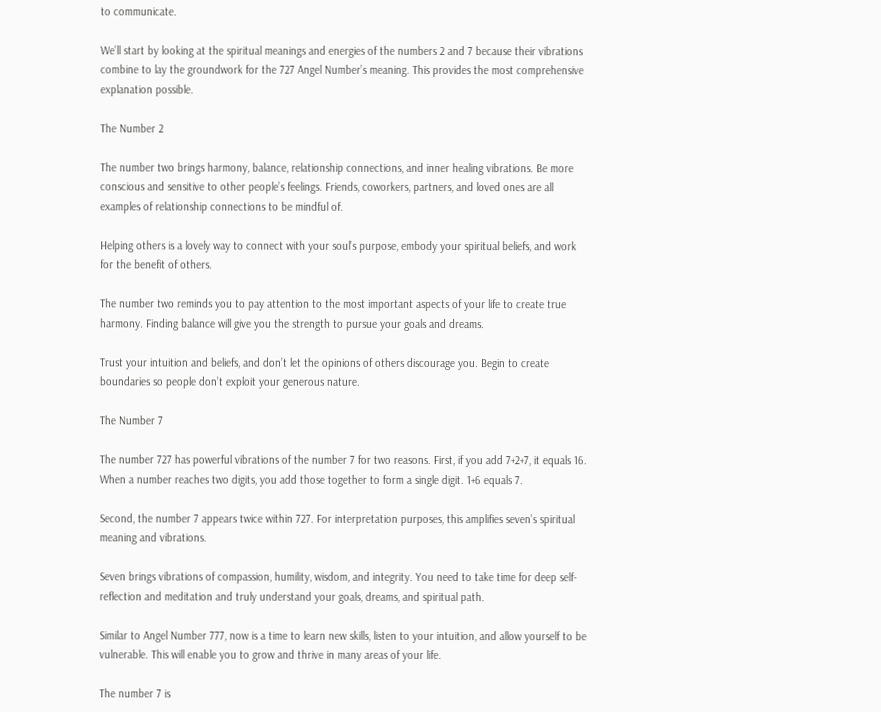to communicate.

We’ll start by looking at the spiritual meanings and energies of the numbers 2 and 7 because their vibrations combine to lay the groundwork for the 727 Angel Number’s meaning. This provides the most comprehensive explanation possible.

The Number 2

The number two brings harmony, balance, relationship connections, and inner healing vibrations. Be more conscious and sensitive to other people’s feelings. Friends, coworkers, partners, and loved ones are all examples of relationship connections to be mindful of.

Helping others is a lovely way to connect with your soul’s purpose, embody your spiritual beliefs, and work for the benefit of others.

The number two reminds you to pay attention to the most important aspects of your life to create true harmony. Finding balance will give you the strength to pursue your goals and dreams.

Trust your intuition and beliefs, and don’t let the opinions of others discourage you. Begin to create boundaries so people don’t exploit your generous nature.

The Number 7

The number 727 has powerful vibrations of the number 7 for two reasons. First, if you add 7+2+7, it equals 16. When a number reaches two digits, you add those together to form a single digit. 1+6 equals 7.

Second, the number 7 appears twice within 727. For interpretation purposes, this amplifies seven’s spiritual meaning and vibrations.

Seven brings vibrations of compassion, humility, wisdom, and integrity. You need to take time for deep self-reflection and meditation and truly understand your goals, dreams, and spiritual path.

Similar to Angel Number 777, now is a time to learn new skills, listen to your intuition, and allow yourself to be vulnerable. This will enable you to grow and thrive in many areas of your life.

The number 7 is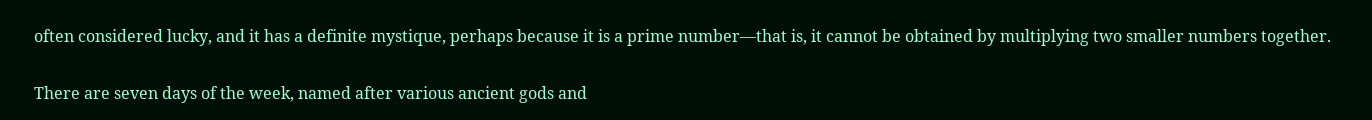often considered lucky, and it has a definite mystique, perhaps because it is a prime number—that is, it cannot be obtained by multiplying two smaller numbers together.

There are seven days of the week, named after various ancient gods and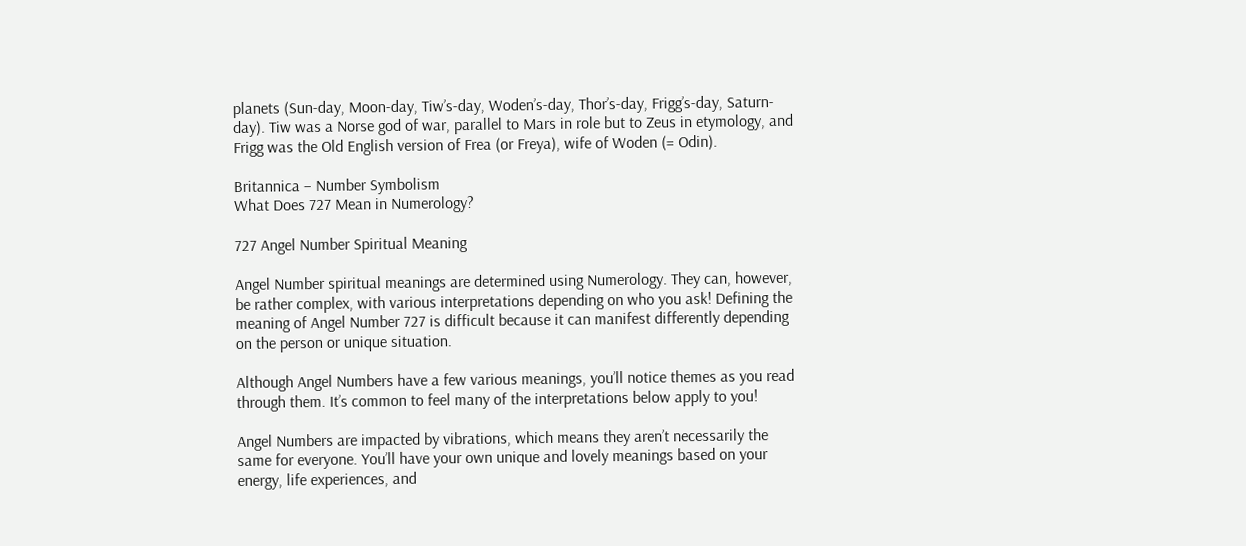planets (Sun-day, Moon-day, Tiw’s-day, Woden’s-day, Thor’s-day, Frigg’s-day, Saturn-day). Tiw was a Norse god of war, parallel to Mars in role but to Zeus in etymology, and Frigg was the Old English version of Frea (or Freya), wife of Woden (= Odin).

Britannica – Number Symbolism
What Does 727 Mean in Numerology?

727 Angel Number Spiritual Meaning

Angel Number spiritual meanings are determined using Numerology. They can, however, be rather complex, with various interpretations depending on who you ask! Defining the meaning of Angel Number 727 is difficult because it can manifest differently depending on the person or unique situation.

Although Angel Numbers have a few various meanings, you’ll notice themes as you read through them. It’s common to feel many of the interpretations below apply to you!

Angel Numbers are impacted by vibrations, which means they aren’t necessarily the same for everyone. You’ll have your own unique and lovely meanings based on your energy, life experiences, and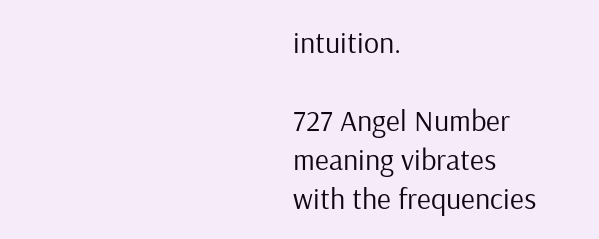intuition.

727 Angel Number meaning vibrates with the frequencies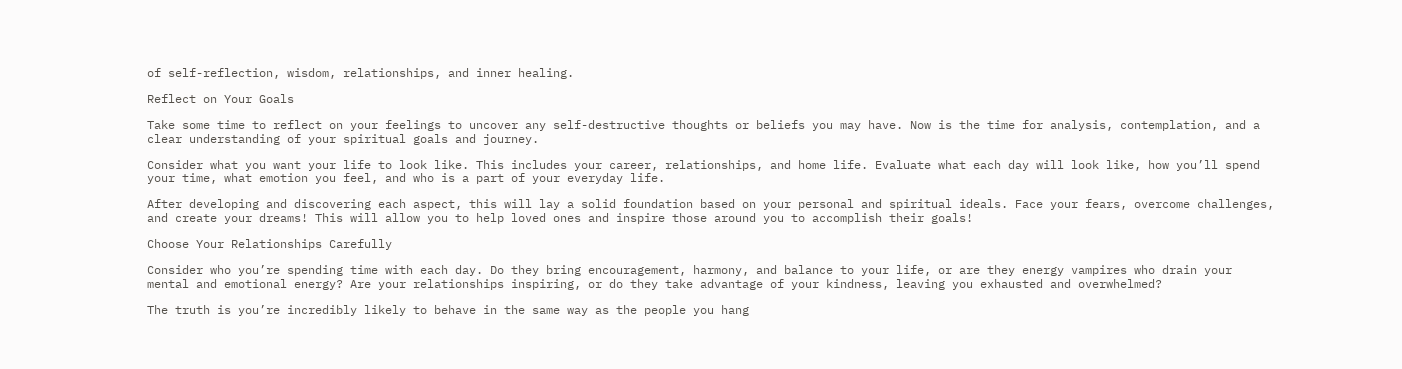of self-reflection, wisdom, relationships, and inner healing.

Reflect on Your Goals

Take some time to reflect on your feelings to uncover any self-destructive thoughts or beliefs you may have. Now is the time for analysis, contemplation, and a clear understanding of your spiritual goals and journey.

Consider what you want your life to look like. This includes your career, relationships, and home life. Evaluate what each day will look like, how you’ll spend your time, what emotion you feel, and who is a part of your everyday life.

After developing and discovering each aspect, this will lay a solid foundation based on your personal and spiritual ideals. Face your fears, overcome challenges, and create your dreams! This will allow you to help loved ones and inspire those around you to accomplish their goals!

Choose Your Relationships Carefully

Consider who you’re spending time with each day. Do they bring encouragement, harmony, and balance to your life, or are they energy vampires who drain your mental and emotional energy? Are your relationships inspiring, or do they take advantage of your kindness, leaving you exhausted and overwhelmed?

The truth is you’re incredibly likely to behave in the same way as the people you hang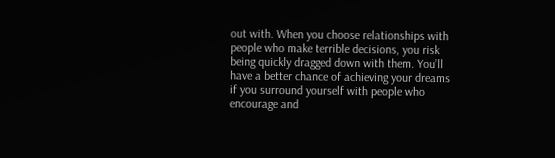out with. When you choose relationships with people who make terrible decisions, you risk being quickly dragged down with them. You’ll have a better chance of achieving your dreams if you surround yourself with people who encourage and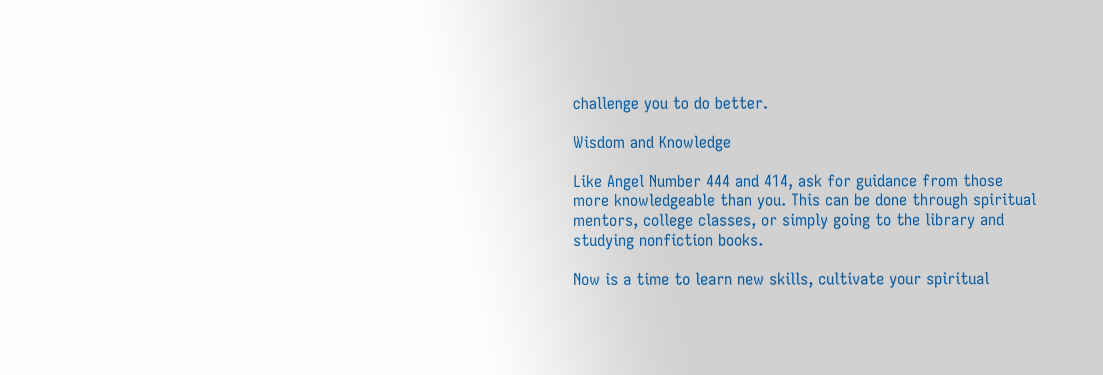challenge you to do better.

Wisdom and Knowledge

Like Angel Number 444 and 414, ask for guidance from those more knowledgeable than you. This can be done through spiritual mentors, college classes, or simply going to the library and studying nonfiction books.

Now is a time to learn new skills, cultivate your spiritual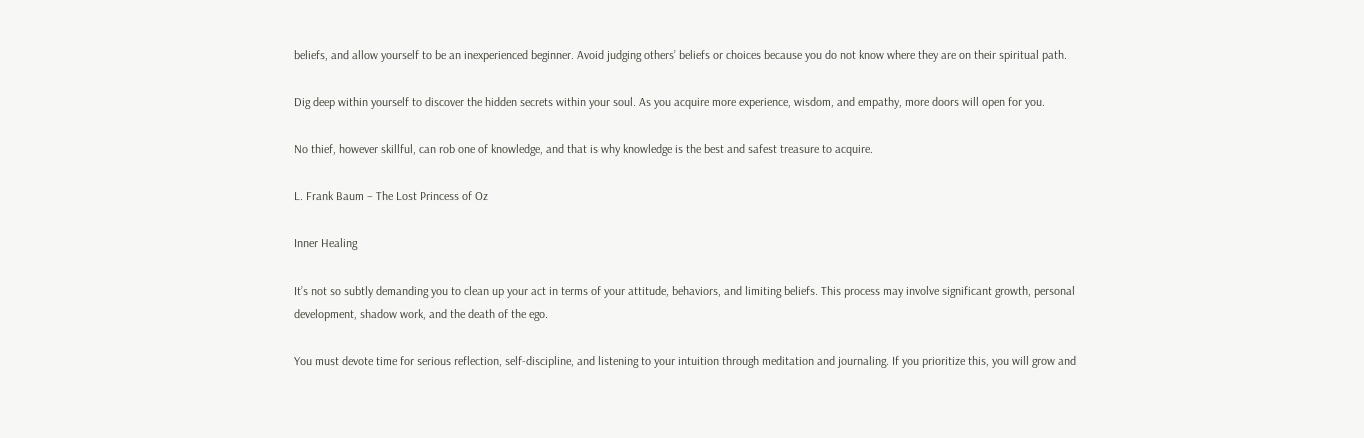beliefs, and allow yourself to be an inexperienced beginner. Avoid judging others’ beliefs or choices because you do not know where they are on their spiritual path.

Dig deep within yourself to discover the hidden secrets within your soul. As you acquire more experience, wisdom, and empathy, more doors will open for you.

No thief, however skillful, can rob one of knowledge, and that is why knowledge is the best and safest treasure to acquire.

L. Frank Baum – The Lost Princess of Oz

Inner Healing

It’s not so subtly demanding you to clean up your act in terms of your attitude, behaviors, and limiting beliefs. This process may involve significant growth, personal development, shadow work, and the death of the ego.

You must devote time for serious reflection, self-discipline, and listening to your intuition through meditation and journaling. If you prioritize this, you will grow and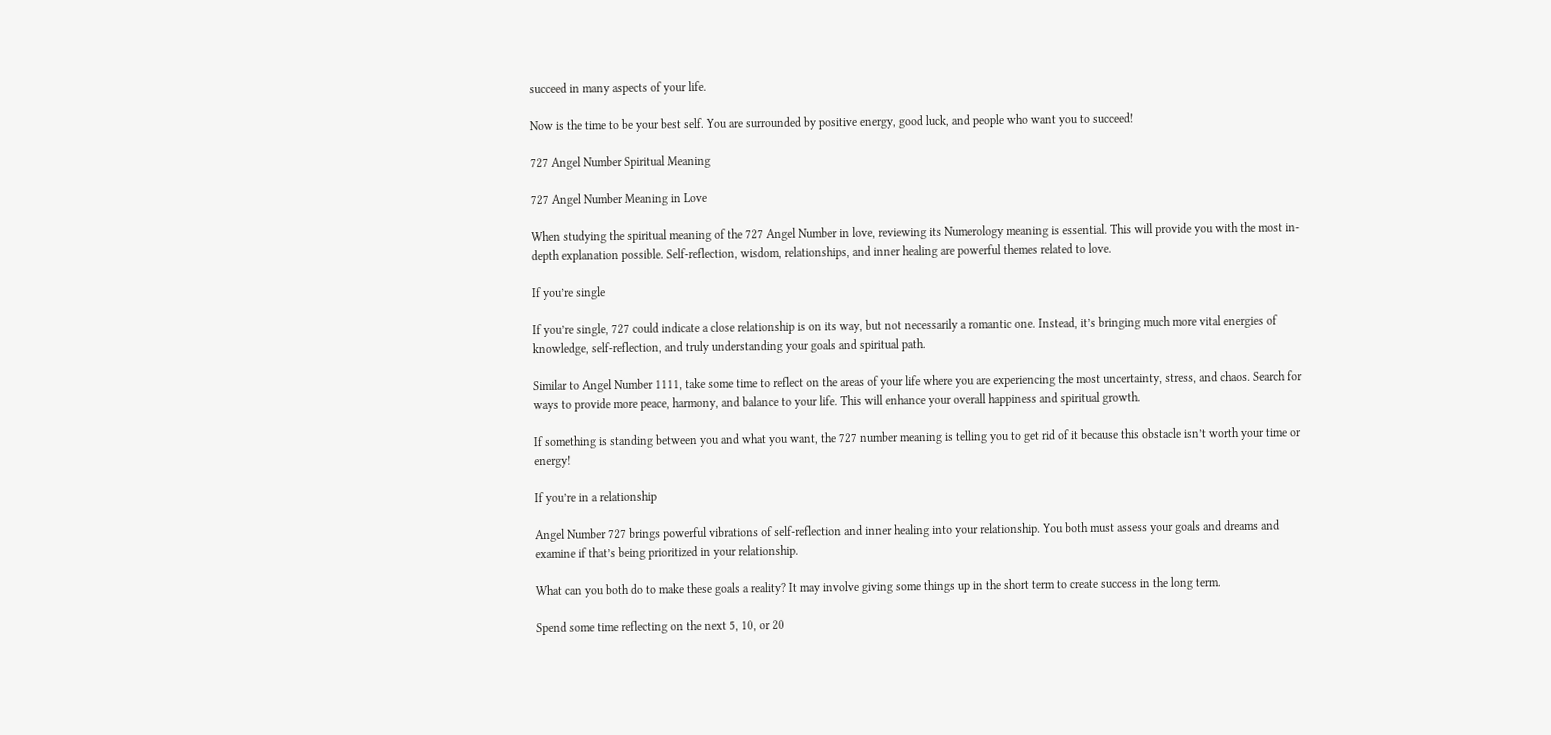succeed in many aspects of your life.

Now is the time to be your best self. You are surrounded by positive energy, good luck, and people who want you to succeed!

727 Angel Number Spiritual Meaning

727 Angel Number Meaning in Love

When studying the spiritual meaning of the 727 Angel Number in love, reviewing its Numerology meaning is essential. This will provide you with the most in-depth explanation possible. Self-reflection, wisdom, relationships, and inner healing are powerful themes related to love.

If you’re single

If you’re single, 727 could indicate a close relationship is on its way, but not necessarily a romantic one. Instead, it’s bringing much more vital energies of knowledge, self-reflection, and truly understanding your goals and spiritual path.

Similar to Angel Number 1111, take some time to reflect on the areas of your life where you are experiencing the most uncertainty, stress, and chaos. Search for ways to provide more peace, harmony, and balance to your life. This will enhance your overall happiness and spiritual growth.

If something is standing between you and what you want, the 727 number meaning is telling you to get rid of it because this obstacle isn’t worth your time or energy!

If you’re in a relationship

Angel Number 727 brings powerful vibrations of self-reflection and inner healing into your relationship. You both must assess your goals and dreams and examine if that’s being prioritized in your relationship.

What can you both do to make these goals a reality? It may involve giving some things up in the short term to create success in the long term.

Spend some time reflecting on the next 5, 10, or 20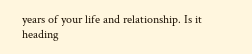years of your life and relationship. Is it heading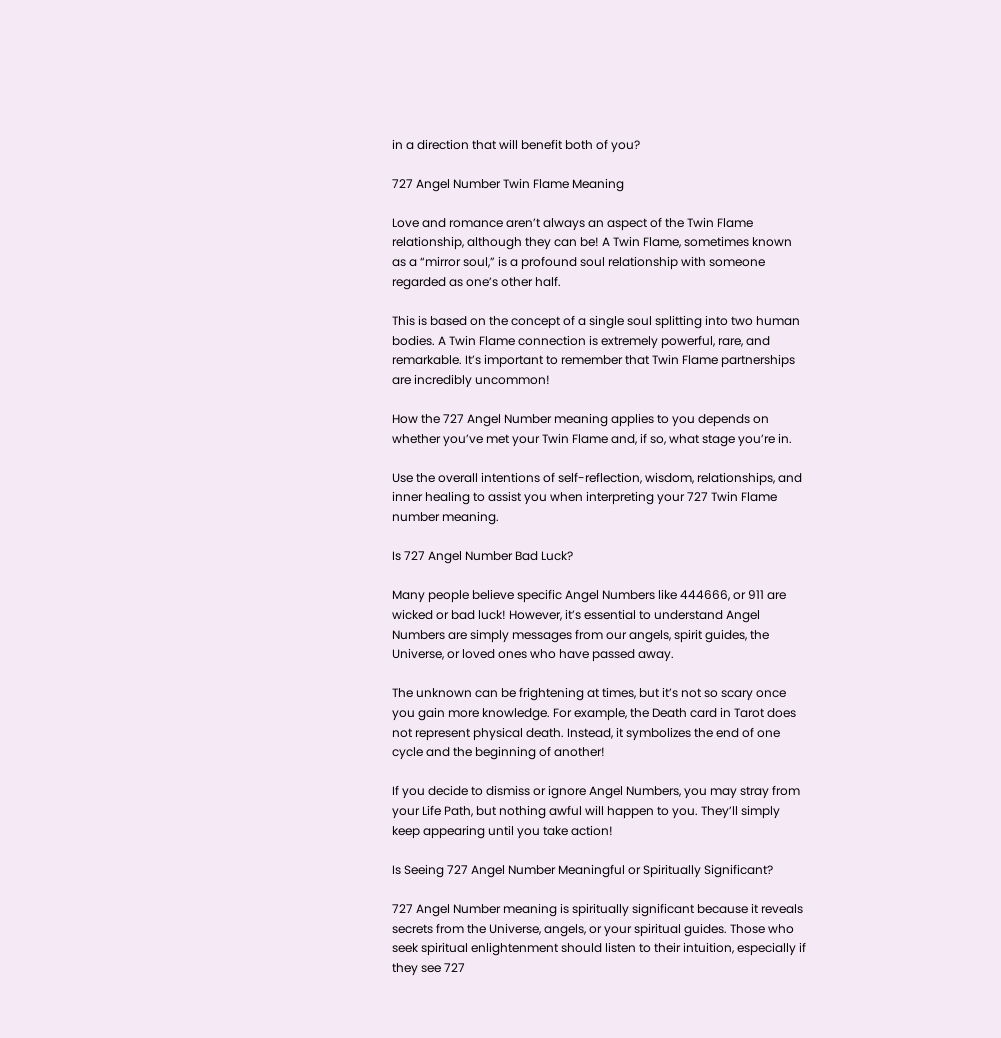in a direction that will benefit both of you?

727 Angel Number Twin Flame Meaning

Love and romance aren’t always an aspect of the Twin Flame relationship, although they can be! A Twin Flame, sometimes known as a “mirror soul,” is a profound soul relationship with someone regarded as one’s other half.

This is based on the concept of a single soul splitting into two human bodies. A Twin Flame connection is extremely powerful, rare, and remarkable. It’s important to remember that Twin Flame partnerships are incredibly uncommon!

How the 727 Angel Number meaning applies to you depends on whether you’ve met your Twin Flame and, if so, what stage you’re in.

Use the overall intentions of self-reflection, wisdom, relationships, and inner healing to assist you when interpreting your 727 Twin Flame number meaning.

Is 727 Angel Number Bad Luck?

Many people believe specific Angel Numbers like 444666, or 911 are wicked or bad luck! However, it’s essential to understand Angel Numbers are simply messages from our angels, spirit guides, the Universe, or loved ones who have passed away.

The unknown can be frightening at times, but it’s not so scary once you gain more knowledge. For example, the Death card in Tarot does not represent physical death. Instead, it symbolizes the end of one cycle and the beginning of another!

If you decide to dismiss or ignore Angel Numbers, you may stray from your Life Path, but nothing awful will happen to you. They’ll simply keep appearing until you take action!

Is Seeing 727 Angel Number Meaningful or Spiritually Significant?

727 Angel Number meaning is spiritually significant because it reveals secrets from the Universe, angels, or your spiritual guides. Those who seek spiritual enlightenment should listen to their intuition, especially if they see 727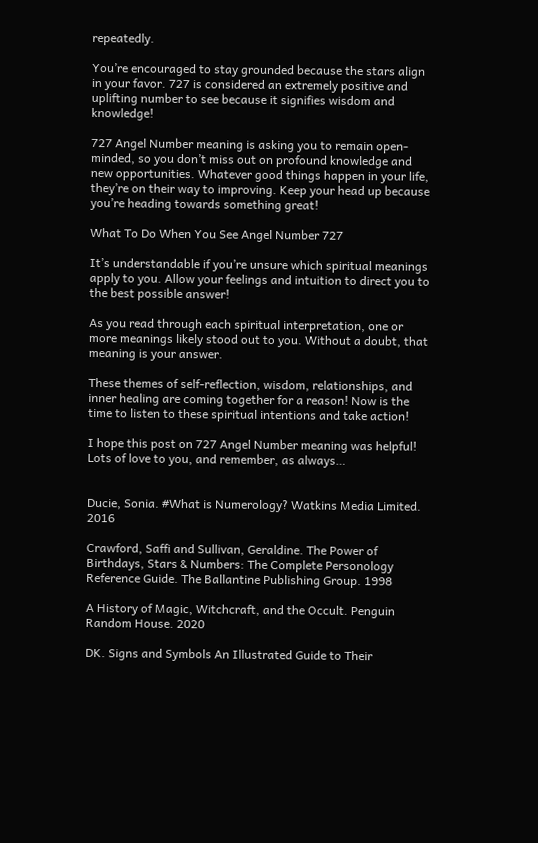repeatedly.

You’re encouraged to stay grounded because the stars align in your favor. 727 is considered an extremely positive and uplifting number to see because it signifies wisdom and knowledge!

727 Angel Number meaning is asking you to remain open-minded, so you don’t miss out on profound knowledge and new opportunities. Whatever good things happen in your life, they’re on their way to improving. Keep your head up because you’re heading towards something great!

What To Do When You See Angel Number 727

It’s understandable if you’re unsure which spiritual meanings apply to you. Allow your feelings and intuition to direct you to the best possible answer!

As you read through each spiritual interpretation, one or more meanings likely stood out to you. Without a doubt, that meaning is your answer.

These themes of self-reflection, wisdom, relationships, and inner healing are coming together for a reason! Now is the time to listen to these spiritual intentions and take action!

I hope this post on 727 Angel Number meaning was helpful! Lots of love to you, and remember, as always…


Ducie, Sonia. #What is Numerology? Watkins Media Limited. 2016

Crawford, Saffi and Sullivan, Geraldine. The Power of Birthdays, Stars & Numbers: The Complete Personology Reference Guide. The Ballantine Publishing Group. 1998

A History of Magic, Witchcraft, and the Occult. Penguin Random House. 2020

DK. Signs and Symbols An Illustrated Guide to Their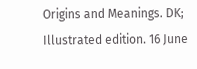Origins and Meanings. DK; Illustrated edition. 16 June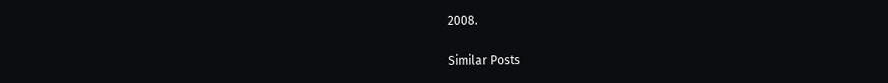2008.

Similar Posts